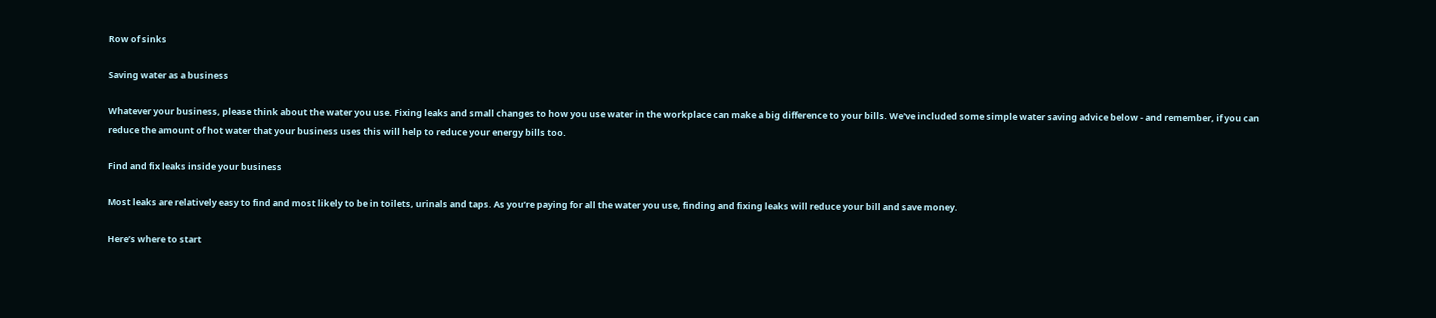Row of sinks

Saving water as a business

Whatever your business, please think about the water you use. Fixing leaks and small changes to how you use water in the workplace can make a big difference to your bills. We've included some simple water saving advice below - and remember, if you can reduce the amount of hot water that your business uses this will help to reduce your energy bills too.

Find and fix leaks inside your business

Most leaks are relatively easy to find and most likely to be in toilets, urinals and taps. As you’re paying for all the water you use, finding and fixing leaks will reduce your bill and save money.

Here’s where to start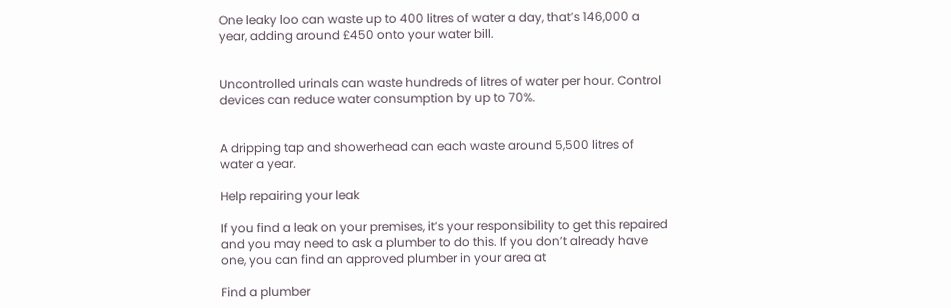One leaky loo can waste up to 400 litres of water a day, that’s 146,000 a year, adding around £450 onto your water bill.


Uncontrolled urinals can waste hundreds of litres of water per hour. Control devices can reduce water consumption by up to 70%.


A dripping tap and showerhead can each waste around 5,500 litres of water a year.

Help repairing your leak

If you find a leak on your premises, it’s your responsibility to get this repaired and you may need to ask a plumber to do this. If you don’t already have one, you can find an approved plumber in your area at

Find a plumber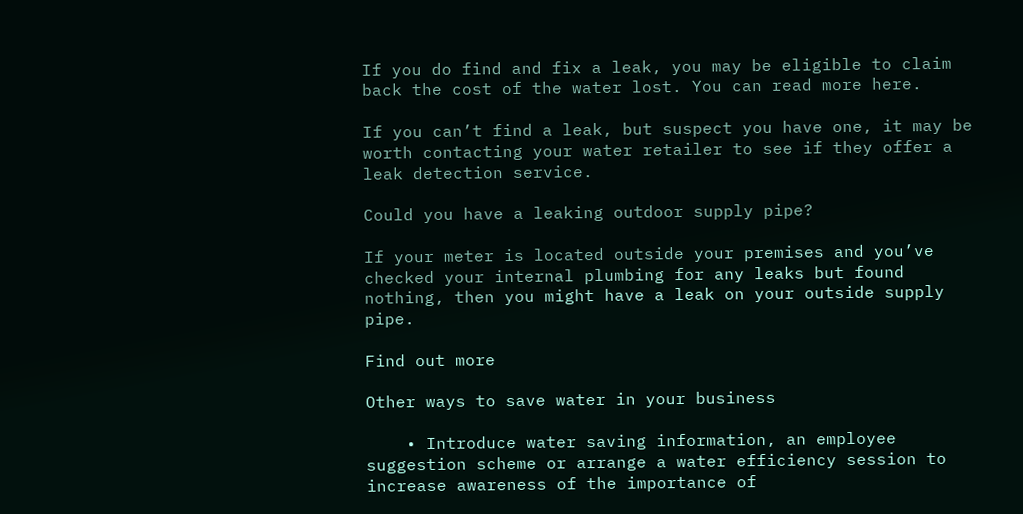If you do find and fix a leak, you may be eligible to claim back the cost of the water lost. You can read more here.

If you can’t find a leak, but suspect you have one, it may be worth contacting your water retailer to see if they offer a leak detection service.

Could you have a leaking outdoor supply pipe?

If your meter is located outside your premises and you’ve checked your internal plumbing for any leaks but found nothing, then you might have a leak on your outside supply pipe.

Find out more

Other ways to save water in your business

    • Introduce water saving information, an employee suggestion scheme or arrange a water efficiency session to increase awareness of the importance of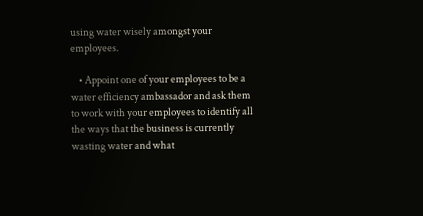using water wisely amongst your employees.

    • Appoint one of your employees to be a water efficiency ambassador and ask them to work with your employees to identify all the ways that the business is currently wasting water and what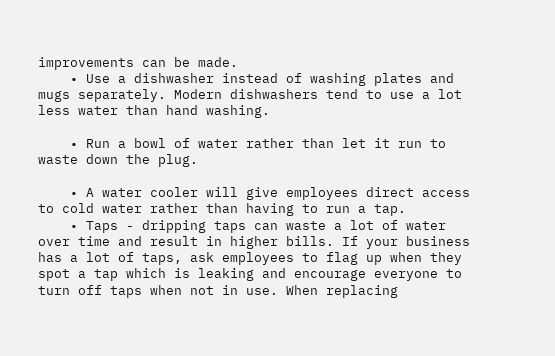improvements can be made.
    • Use a dishwasher instead of washing plates and mugs separately. Modern dishwashers tend to use a lot less water than hand washing.

    • Run a bowl of water rather than let it run to waste down the plug.

    • A water cooler will give employees direct access to cold water rather than having to run a tap.
    • Taps - dripping taps can waste a lot of water over time and result in higher bills. If your business has a lot of taps, ask employees to flag up when they spot a tap which is leaking and encourage everyone to turn off taps when not in use. When replacing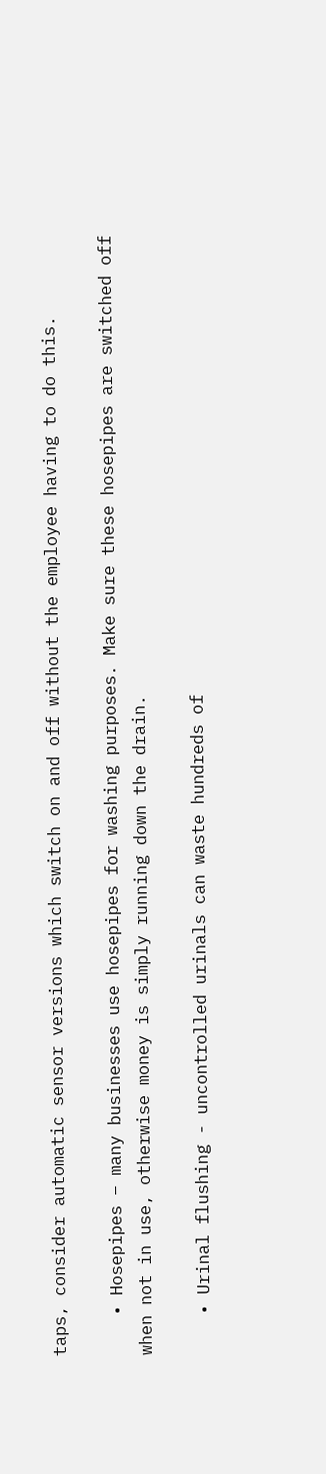taps, consider automatic sensor versions which switch on and off without the employee having to do this.

    • Hosepipes – many businesses use hosepipes for washing purposes. Make sure these hosepipes are switched off when not in use, otherwise money is simply running down the drain.

    • Urinal flushing - uncontrolled urinals can waste hundreds of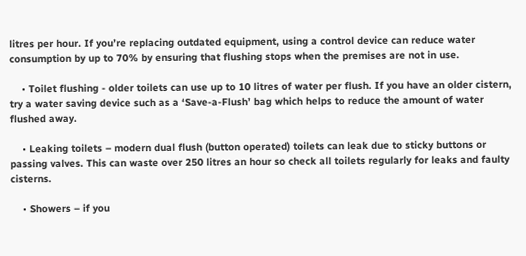litres per hour. If you’re replacing outdated equipment, using a control device can reduce water consumption by up to 70% by ensuring that flushing stops when the premises are not in use.

    • Toilet flushing - older toilets can use up to 10 litres of water per flush. If you have an older cistern, try a water saving device such as a ‘Save-a-Flush’ bag which helps to reduce the amount of water flushed away.

    • Leaking toilets – modern dual flush (button operated) toilets can leak due to sticky buttons or passing valves. This can waste over 250 litres an hour so check all toilets regularly for leaks and faulty cisterns.

    • Showers – if you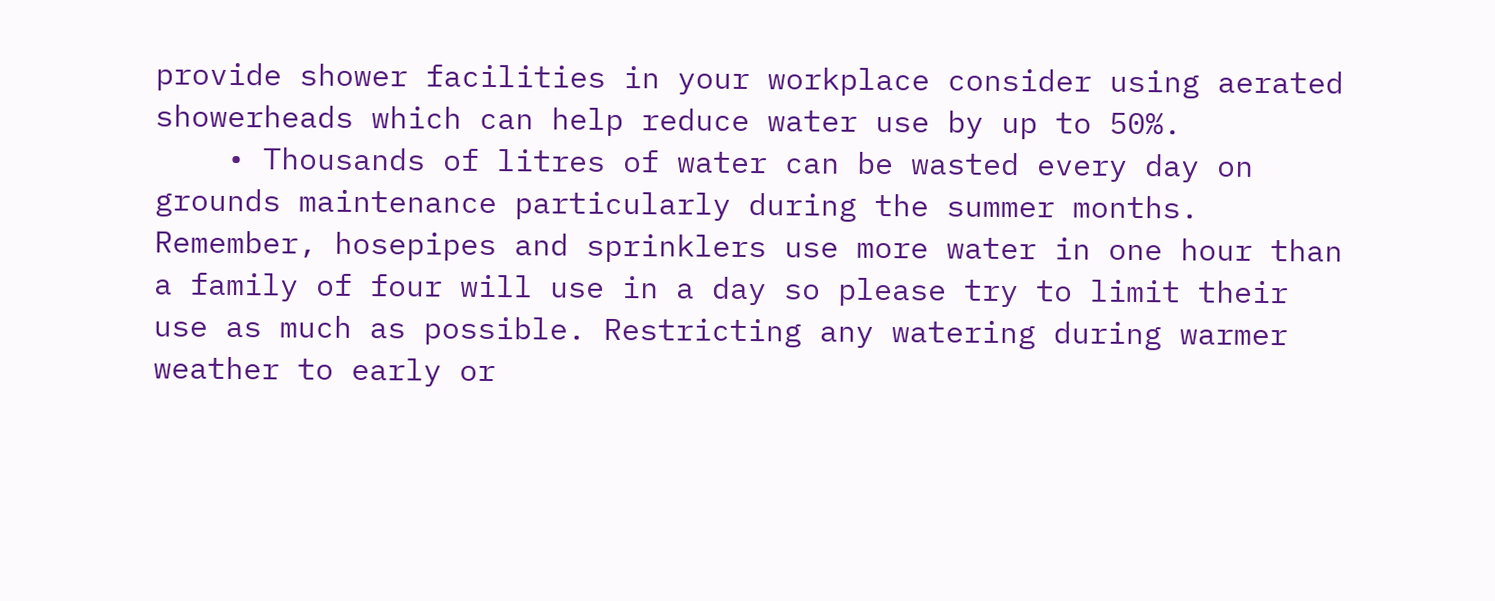provide shower facilities in your workplace consider using aerated showerheads which can help reduce water use by up to 50%.
    • Thousands of litres of water can be wasted every day on grounds maintenance particularly during the summer months. Remember, hosepipes and sprinklers use more water in one hour than a family of four will use in a day so please try to limit their use as much as possible. Restricting any watering during warmer weather to early or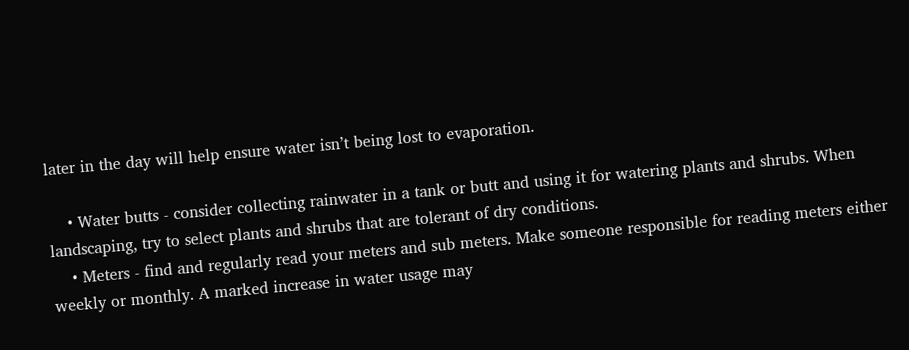later in the day will help ensure water isn’t being lost to evaporation.

    • Water butts - consider collecting rainwater in a tank or butt and using it for watering plants and shrubs. When landscaping, try to select plants and shrubs that are tolerant of dry conditions.
    • Meters - find and regularly read your meters and sub meters. Make someone responsible for reading meters either weekly or monthly. A marked increase in water usage may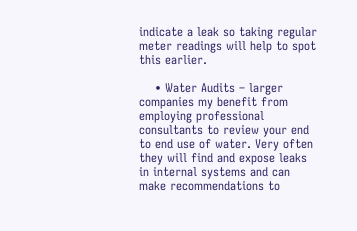indicate a leak so taking regular meter readings will help to spot this earlier.

    • Water Audits – larger companies my benefit from employing professional consultants to review your end to end use of water. Very often they will find and expose leaks in internal systems and can make recommendations to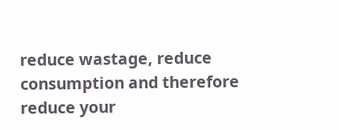reduce wastage, reduce consumption and therefore reduce your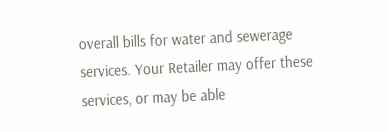overall bills for water and sewerage services. Your Retailer may offer these services, or may be able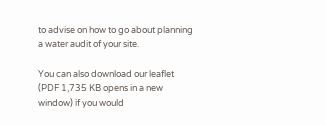to advise on how to go about planning a water audit of your site.

You can also download our leaflet (PDF 1,735 KB opens in a new window) if you would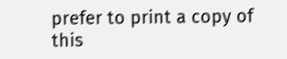prefer to print a copy of this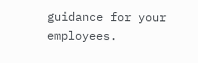guidance for your employees.